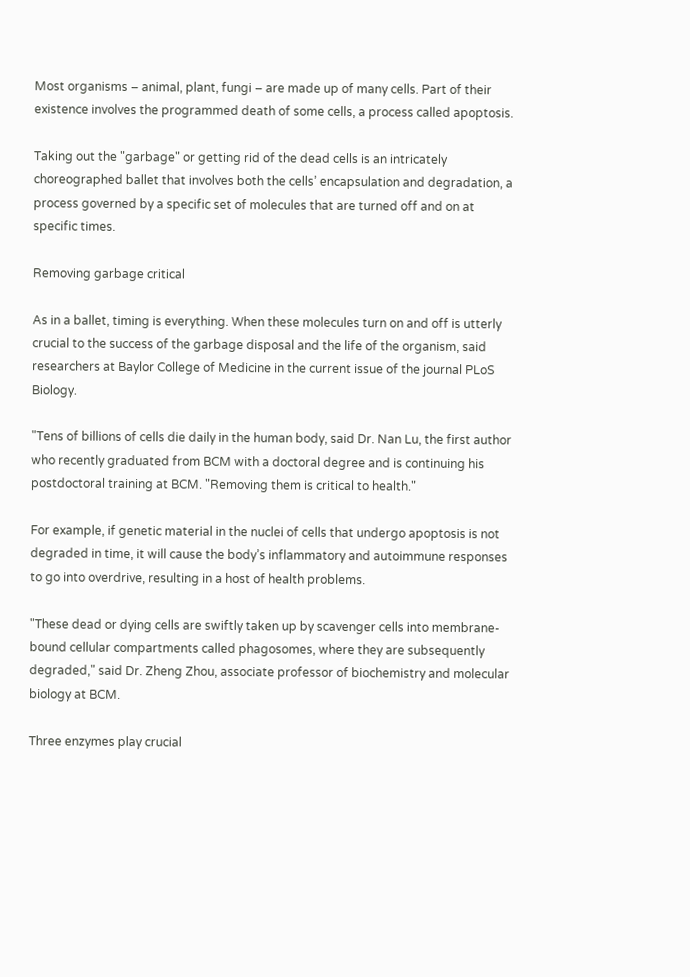Most organisms – animal, plant, fungi – are made up of many cells. Part of their existence involves the programmed death of some cells, a process called apoptosis.

Taking out the "garbage" or getting rid of the dead cells is an intricately choreographed ballet that involves both the cells’ encapsulation and degradation, a process governed by a specific set of molecules that are turned off and on at specific times.

Removing garbage critical

As in a ballet, timing is everything. When these molecules turn on and off is utterly crucial to the success of the garbage disposal and the life of the organism, said researchers at Baylor College of Medicine in the current issue of the journal PLoS Biology.

"Tens of billions of cells die daily in the human body, said Dr. Nan Lu, the first author who recently graduated from BCM with a doctoral degree and is continuing his postdoctoral training at BCM. "Removing them is critical to health."

For example, if genetic material in the nuclei of cells that undergo apoptosis is not degraded in time, it will cause the body’s inflammatory and autoimmune responses to go into overdrive, resulting in a host of health problems.

"These dead or dying cells are swiftly taken up by scavenger cells into membrane-bound cellular compartments called phagosomes, where they are subsequently degraded," said Dr. Zheng Zhou, associate professor of biochemistry and molecular biology at BCM.

Three enzymes play crucial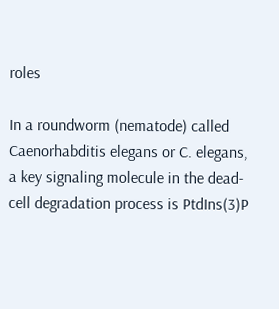roles

In a roundworm (nematode) called Caenorhabditis elegans or C. elegans, a key signaling molecule in the dead-cell degradation process is PtdIns(3)P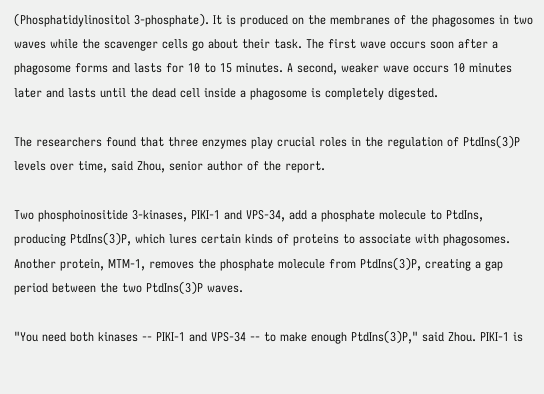(Phosphatidylinositol 3-phosphate). It is produced on the membranes of the phagosomes in two waves while the scavenger cells go about their task. The first wave occurs soon after a phagosome forms and lasts for 10 to 15 minutes. A second, weaker wave occurs 10 minutes later and lasts until the dead cell inside a phagosome is completely digested.

The researchers found that three enzymes play crucial roles in the regulation of PtdIns(3)P levels over time, said Zhou, senior author of the report.

Two phosphoinositide 3-kinases, PIKI-1 and VPS-34, add a phosphate molecule to PtdIns, producing PtdIns(3)P, which lures certain kinds of proteins to associate with phagosomes. Another protein, MTM-1, removes the phosphate molecule from PtdIns(3)P, creating a gap period between the two PtdIns(3)P waves.

"You need both kinases -- PIKI-1 and VPS-34 -- to make enough PtdIns(3)P," said Zhou. PIKI-1 is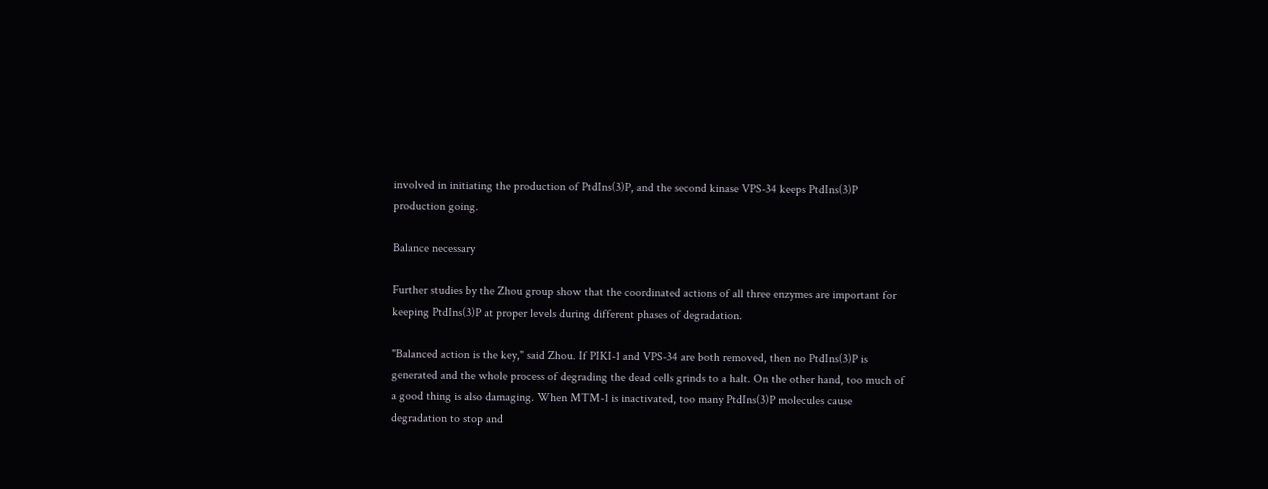involved in initiating the production of PtdIns(3)P, and the second kinase VPS-34 keeps PtdIns(3)P production going.

Balance necessary

Further studies by the Zhou group show that the coordinated actions of all three enzymes are important for keeping PtdIns(3)P at proper levels during different phases of degradation.

"Balanced action is the key," said Zhou. If PIKI-1 and VPS-34 are both removed, then no PtdIns(3)P is generated and the whole process of degrading the dead cells grinds to a halt. On the other hand, too much of a good thing is also damaging. When MTM-1 is inactivated, too many PtdIns(3)P molecules cause degradation to stop and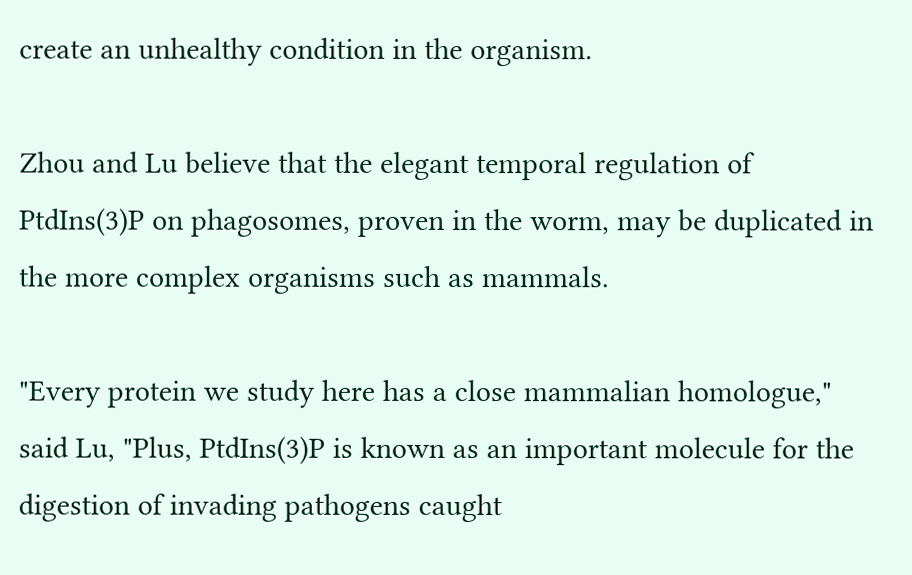create an unhealthy condition in the organism.

Zhou and Lu believe that the elegant temporal regulation of PtdIns(3)P on phagosomes, proven in the worm, may be duplicated in the more complex organisms such as mammals.

"Every protein we study here has a close mammalian homologue," said Lu, "Plus, PtdIns(3)P is known as an important molecule for the digestion of invading pathogens caught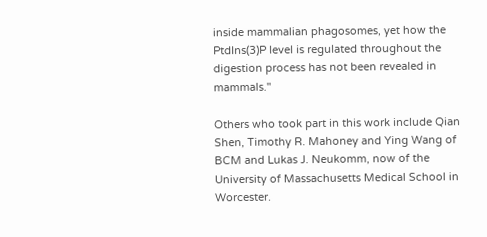inside mammalian phagosomes, yet how the PtdIns(3)P level is regulated throughout the digestion process has not been revealed in mammals."

Others who took part in this work include Qian Shen, Timothy R. Mahoney and Ying Wang of BCM and Lukas J. Neukomm, now of the University of Massachusetts Medical School in Worcester.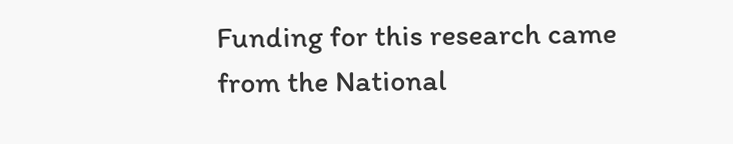Funding for this research came from the National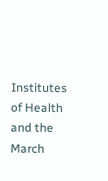Institutes of Health and the March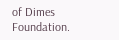of Dimes Foundation.